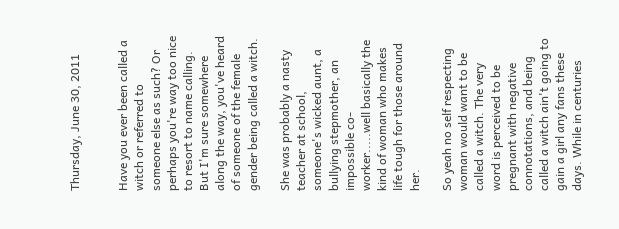Thursday, June 30, 2011


Have you ever been called a witch or referred to someone else as such? Or perhaps you're way too nice to resort to name calling. But I'm sure somewhere along the way, you've heard of someone of the female gender being called a witch.

She was probably a nasty teacher at school, someone's wicked aunt, a bullying stepmother, an impossible co-worker.....well basically the kind of woman who makes life tough for those around her.

So yeah no self respecting woman would want to be called a witch. The very word is perceived to be pregnant with negative connotations, and being called a witch ain't going to gain a girl any fans these days. While in centuries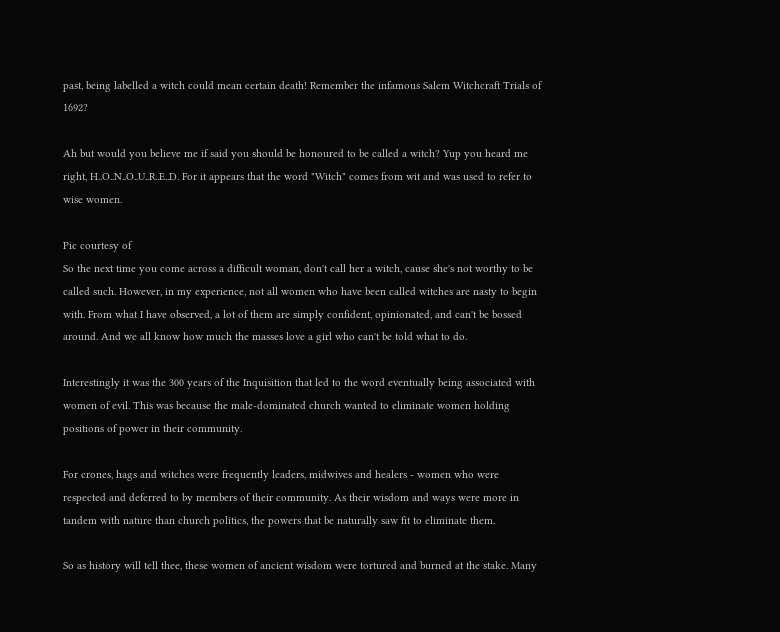past, being labelled a witch could mean certain death! Remember the infamous Salem Witchcraft Trials of 1692?

Ah but would you believe me if said you should be honoured to be called a witch? Yup you heard me right, H..O..N..O..U..R..E..D. For it appears that the word "Witch" comes from wit and was used to refer to wise women.

Pic courtesy of
So the next time you come across a difficult woman, don't call her a witch, cause she's not worthy to be called such. However, in my experience, not all women who have been called witches are nasty to begin with. From what I have observed, a lot of them are simply confident, opinionated, and can't be bossed around. And we all know how much the masses love a girl who can't be told what to do.

Interestingly it was the 300 years of the Inquisition that led to the word eventually being associated with women of evil. This was because the male-dominated church wanted to eliminate women holding positions of power in their community.

For crones, hags and witches were frequently leaders, midwives and healers - women who were respected and deferred to by members of their community. As their wisdom and ways were more in tandem with nature than church politics, the powers that be naturally saw fit to eliminate them.

So as history will tell thee, these women of ancient wisdom were tortured and burned at the stake. Many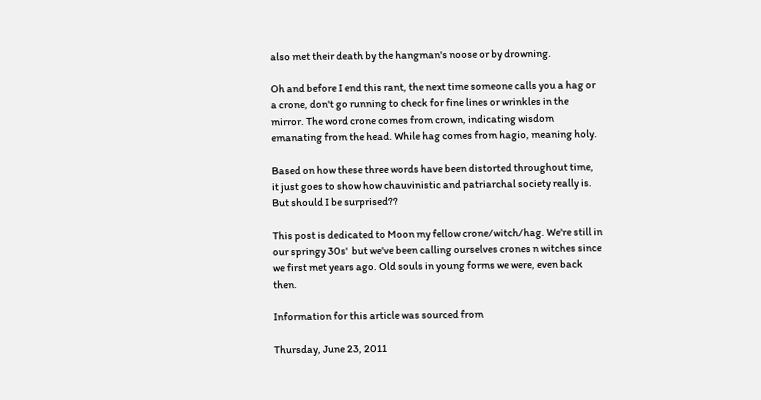also met their death by the hangman's noose or by drowning.

Oh and before I end this rant, the next time someone calls you a hag or a crone, don't go running to check for fine lines or wrinkles in the mirror. The word crone comes from crown, indicating wisdom emanating from the head. While hag comes from hagio, meaning holy.

Based on how these three words have been distorted throughout time, it just goes to show how chauvinistic and patriarchal society really is. But should I be surprised??

This post is dedicated to Moon my fellow crone/witch/hag. We're still in our springy 30s'  but we've been calling ourselves crones n witches since we first met years ago. Old souls in young forms we were, even back then.

Information for this article was sourced from

Thursday, June 23, 2011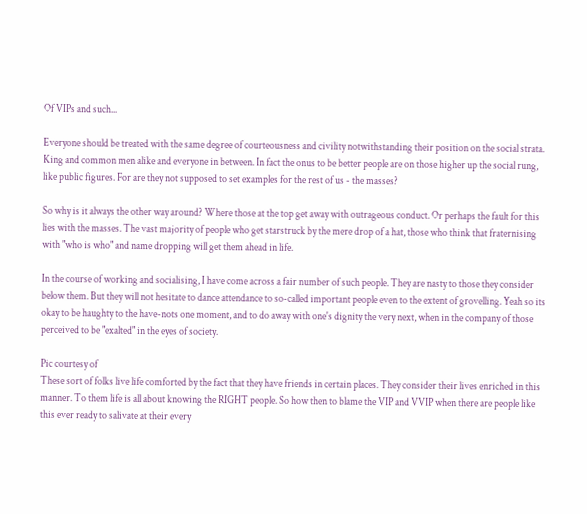Of VIPs and such...

Everyone should be treated with the same degree of courteousness and civility notwithstanding their position on the social strata. King and common men alike and everyone in between. In fact the onus to be better people are on those higher up the social rung, like public figures. For are they not supposed to set examples for the rest of us - the masses?

So why is it always the other way around? Where those at the top get away with outrageous conduct. Or perhaps the fault for this lies with the masses. The vast majority of people who get starstruck by the mere drop of a hat, those who think that fraternising with "who is who" and name dropping will get them ahead in life.

In the course of working and socialising, I have come across a fair number of such people. They are nasty to those they consider below them. But they will not hesitate to dance attendance to so-called important people even to the extent of grovelling. Yeah so its okay to be haughty to the have-nots one moment, and to do away with one's dignity the very next, when in the company of those perceived to be "exalted" in the eyes of society.

Pic courtesy of
These sort of folks live life comforted by the fact that they have friends in certain places. They consider their lives enriched in this manner. To them life is all about knowing the RIGHT people. So how then to blame the VIP and VVIP when there are people like this ever ready to salivate at their every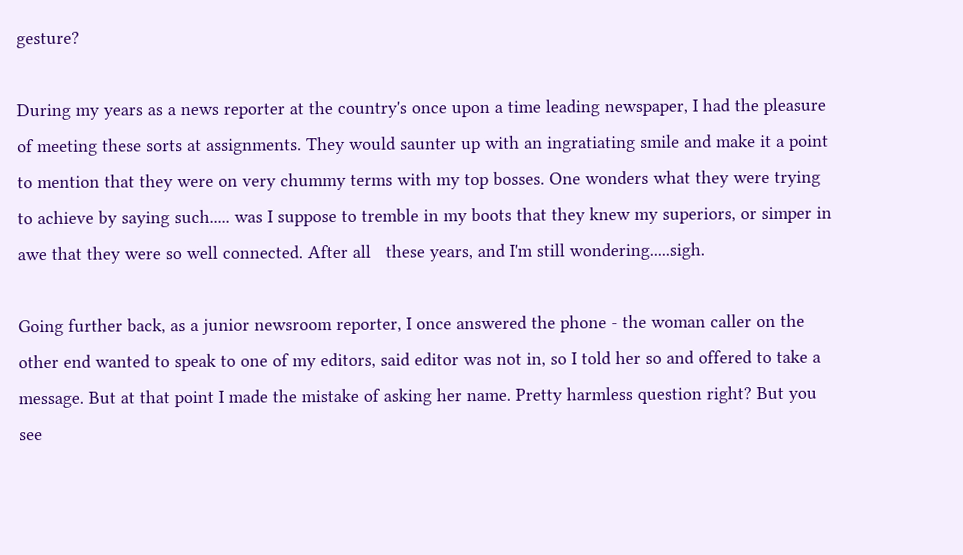gesture?

During my years as a news reporter at the country's once upon a time leading newspaper, I had the pleasure of meeting these sorts at assignments. They would saunter up with an ingratiating smile and make it a point to mention that they were on very chummy terms with my top bosses. One wonders what they were trying to achieve by saying such..... was I suppose to tremble in my boots that they knew my superiors, or simper in awe that they were so well connected. After all   these years, and I'm still wondering.....sigh.

Going further back, as a junior newsroom reporter, I once answered the phone - the woman caller on the other end wanted to speak to one of my editors, said editor was not in, so I told her so and offered to take a message. But at that point I made the mistake of asking her name. Pretty harmless question right? But you see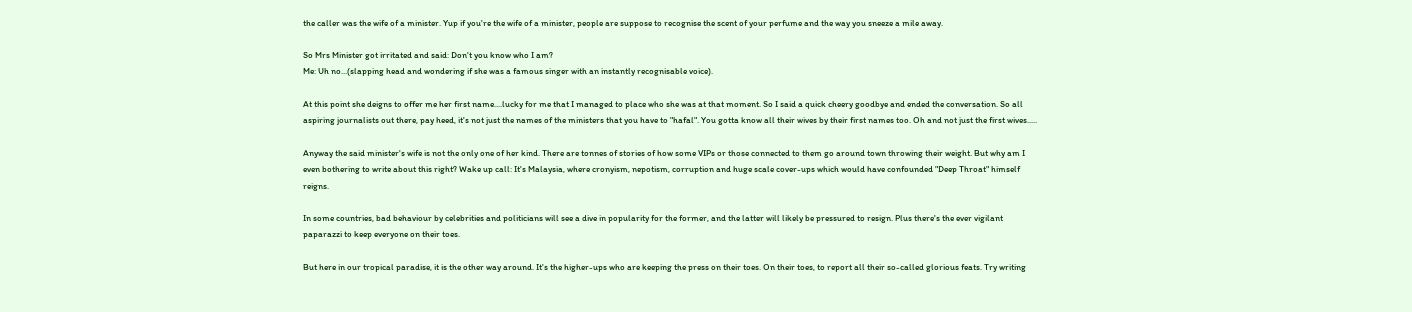the caller was the wife of a minister. Yup if you're the wife of a minister, people are suppose to recognise the scent of your perfume and the way you sneeze a mile away.

So Mrs Minister got irritated and said: Don't you know who I am?
Me: Uh no...(slapping head and wondering if she was a famous singer with an instantly recognisable voice).

At this point she deigns to offer me her first name....lucky for me that I managed to place who she was at that moment. So I said a quick cheery goodbye and ended the conversation. So all aspiring journalists out there, pay heed, it's not just the names of the ministers that you have to "hafal". You gotta know all their wives by their first names too. Oh and not just the first wives.....

Anyway the said minister's wife is not the only one of her kind. There are tonnes of stories of how some VIPs or those connected to them go around town throwing their weight. But why am I even bothering to write about this right? Wake up call: It's Malaysia, where cronyism, nepotism, corruption and huge scale cover-ups which would have confounded "Deep Throat" himself reigns.

In some countries, bad behaviour by celebrities and politicians will see a dive in popularity for the former, and the latter will likely be pressured to resign. Plus there's the ever vigilant paparazzi to keep everyone on their toes.

But here in our tropical paradise, it is the other way around. It's the higher-ups who are keeping the press on their toes. On their toes, to report all their so-called glorious feats. Try writing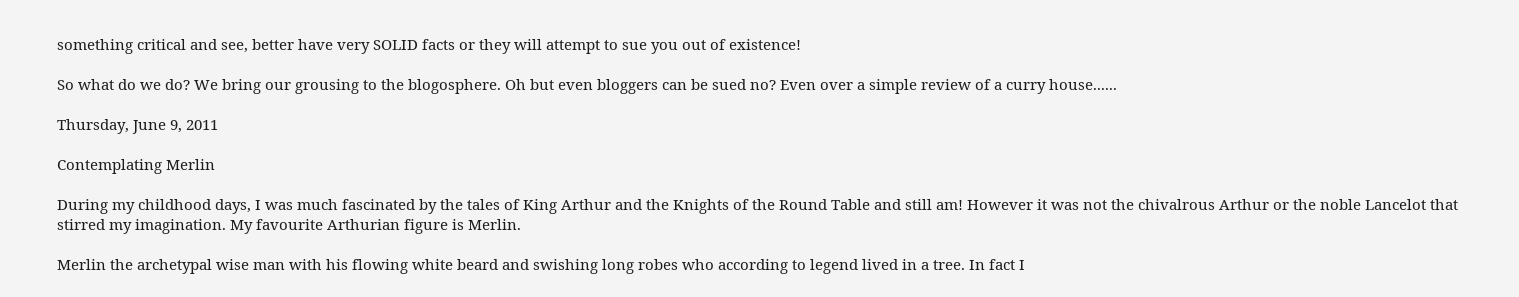something critical and see, better have very SOLID facts or they will attempt to sue you out of existence!

So what do we do? We bring our grousing to the blogosphere. Oh but even bloggers can be sued no? Even over a simple review of a curry house......

Thursday, June 9, 2011

Contemplating Merlin

During my childhood days, I was much fascinated by the tales of King Arthur and the Knights of the Round Table and still am! However it was not the chivalrous Arthur or the noble Lancelot that stirred my imagination. My favourite Arthurian figure is Merlin.

Merlin the archetypal wise man with his flowing white beard and swishing long robes who according to legend lived in a tree. In fact I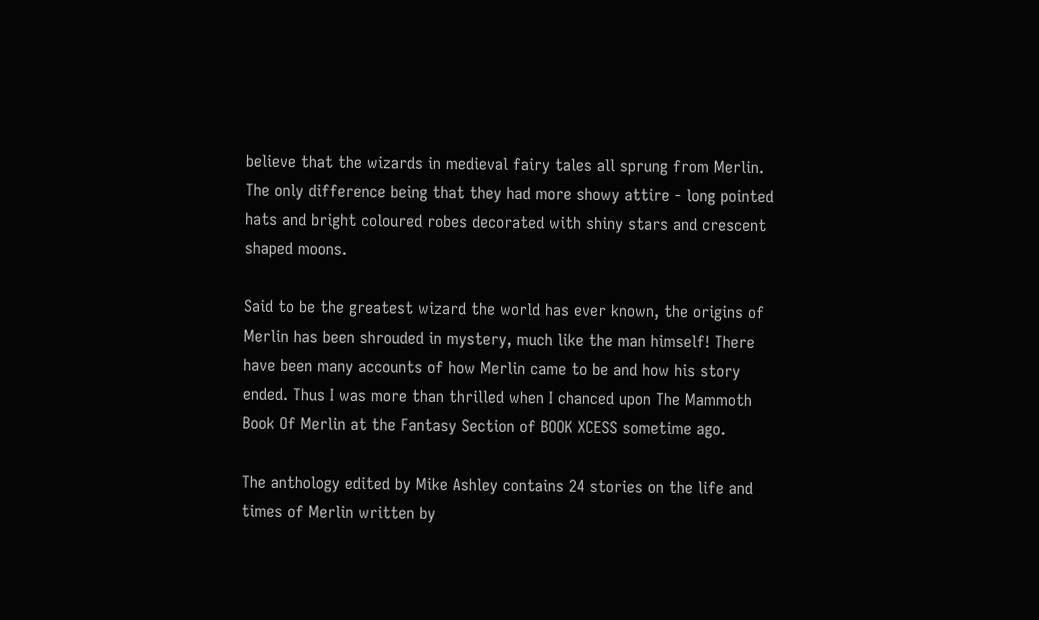believe that the wizards in medieval fairy tales all sprung from Merlin. The only difference being that they had more showy attire - long pointed hats and bright coloured robes decorated with shiny stars and crescent shaped moons.

Said to be the greatest wizard the world has ever known, the origins of Merlin has been shrouded in mystery, much like the man himself! There have been many accounts of how Merlin came to be and how his story ended. Thus I was more than thrilled when I chanced upon The Mammoth Book Of Merlin at the Fantasy Section of BOOK XCESS sometime ago.

The anthology edited by Mike Ashley contains 24 stories on the life and times of Merlin written by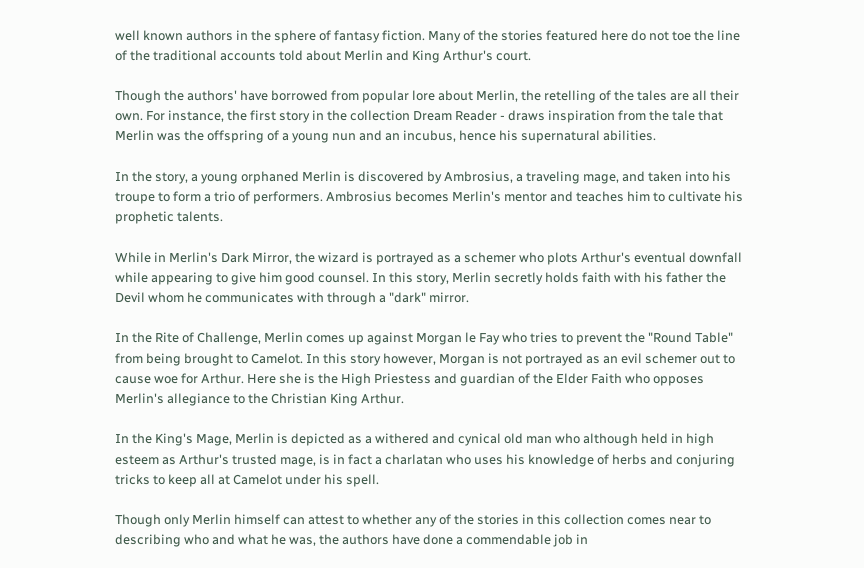well known authors in the sphere of fantasy fiction. Many of the stories featured here do not toe the line of the traditional accounts told about Merlin and King Arthur's court.

Though the authors' have borrowed from popular lore about Merlin, the retelling of the tales are all their own. For instance, the first story in the collection Dream Reader - draws inspiration from the tale that Merlin was the offspring of a young nun and an incubus, hence his supernatural abilities.

In the story, a young orphaned Merlin is discovered by Ambrosius, a traveling mage, and taken into his troupe to form a trio of performers. Ambrosius becomes Merlin's mentor and teaches him to cultivate his prophetic talents.

While in Merlin's Dark Mirror, the wizard is portrayed as a schemer who plots Arthur's eventual downfall while appearing to give him good counsel. In this story, Merlin secretly holds faith with his father the Devil whom he communicates with through a "dark" mirror.

In the Rite of Challenge, Merlin comes up against Morgan le Fay who tries to prevent the "Round Table" from being brought to Camelot. In this story however, Morgan is not portrayed as an evil schemer out to cause woe for Arthur. Here she is the High Priestess and guardian of the Elder Faith who opposes Merlin's allegiance to the Christian King Arthur.

In the King's Mage, Merlin is depicted as a withered and cynical old man who although held in high esteem as Arthur's trusted mage, is in fact a charlatan who uses his knowledge of herbs and conjuring tricks to keep all at Camelot under his spell.

Though only Merlin himself can attest to whether any of the stories in this collection comes near to describing who and what he was, the authors have done a commendable job in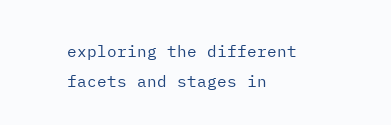exploring the different facets and stages in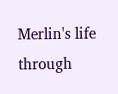Merlin's life through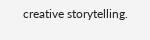creative storytelling.